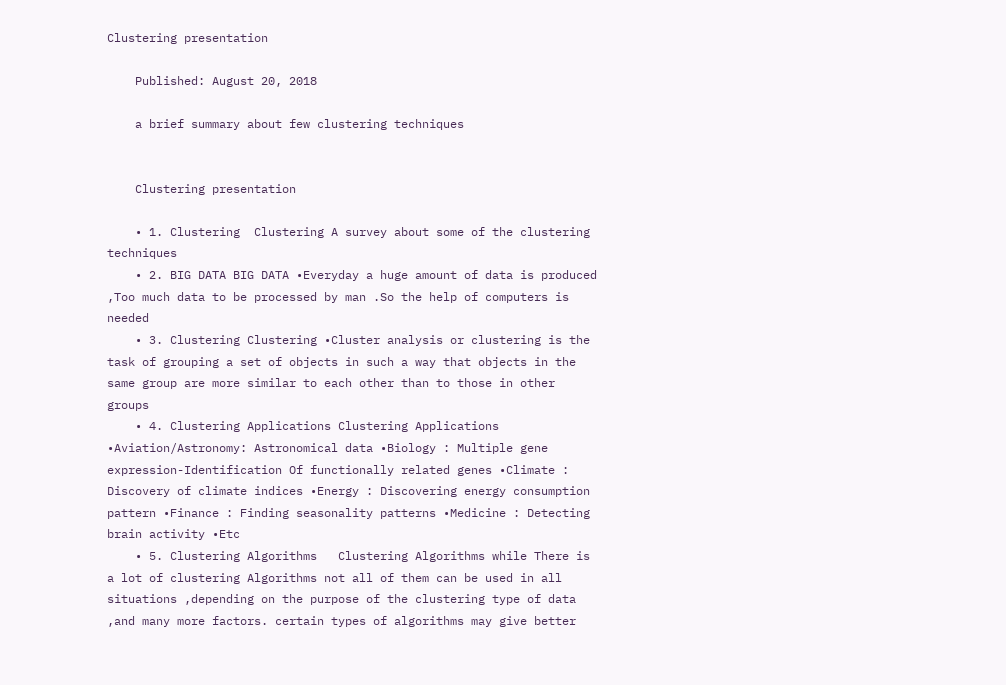Clustering presentation

    Published: August 20, 2018

    a brief summary about few clustering techniques


    Clustering presentation

    • 1. Clustering  Clustering A survey about some of the clustering techniques
    • 2. BIG DATA BIG DATA •Everyday a huge amount of data is produced ,Too much data to be processed by man .So the help of computers is needed
    • 3. Clustering Clustering •Cluster analysis or clustering is the task of grouping a set of objects in such a way that objects in the same group are more similar to each other than to those in other groups
    • 4. Clustering Applications Clustering Applications •Aviation/Astronomy: Astronomical data •Biology : Multiple gene expression-Identification Of functionally related genes •Climate : Discovery of climate indices •Energy : Discovering energy consumption pattern •Finance : Finding seasonality patterns •Medicine : Detecting brain activity •Etc
    • 5. Clustering Algorithms   Clustering Algorithms while There is a lot of clustering Algorithms not all of them can be used in all situations ,depending on the purpose of the clustering type of data ,and many more factors. certain types of algorithms may give better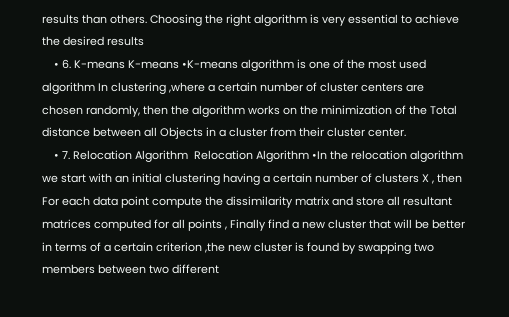results than others. Choosing the right algorithm is very essential to achieve the desired results
    • 6. K-means K-means •K-means algorithm is one of the most used algorithm In clustering ,where a certain number of cluster centers are chosen randomly, then the algorithm works on the minimization of the Total distance between all Objects in a cluster from their cluster center.
    • 7. Relocation Algorithm  Relocation Algorithm •In the relocation algorithm we start with an initial clustering having a certain number of clusters X , then For each data point compute the dissimilarity matrix and store all resultant matrices computed for all points , Finally find a new cluster that will be better in terms of a certain criterion ,the new cluster is found by swapping two members between two different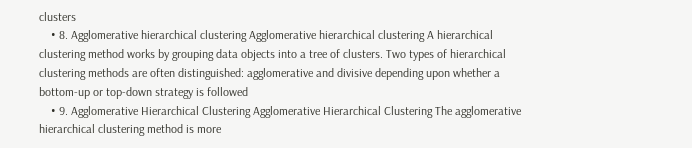clusters
    • 8. Agglomerative hierarchical clustering Agglomerative hierarchical clustering A hierarchical clustering method works by grouping data objects into a tree of clusters. Two types of hierarchical clustering methods are often distinguished: agglomerative and divisive depending upon whether a bottom-up or top-down strategy is followed
    • 9. Agglomerative Hierarchical Clustering Agglomerative Hierarchical Clustering The agglomerative hierarchical clustering method is more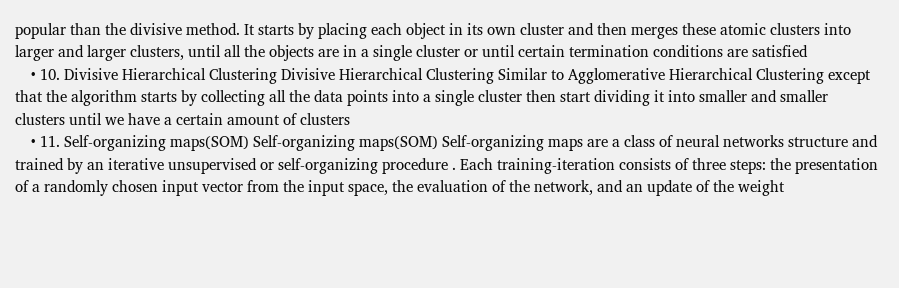popular than the divisive method. It starts by placing each object in its own cluster and then merges these atomic clusters into larger and larger clusters, until all the objects are in a single cluster or until certain termination conditions are satisfied
    • 10. Divisive Hierarchical Clustering Divisive Hierarchical Clustering Similar to Agglomerative Hierarchical Clustering except that the algorithm starts by collecting all the data points into a single cluster then start dividing it into smaller and smaller clusters until we have a certain amount of clusters
    • 11. Self-organizing maps(SOM) Self-organizing maps(SOM) Self-organizing maps are a class of neural networks structure and trained by an iterative unsupervised or self-organizing procedure . Each training-iteration consists of three steps: the presentation of a randomly chosen input vector from the input space, the evaluation of the network, and an update of the weight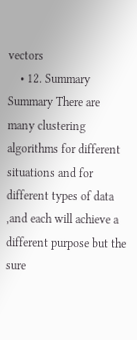vectors
    • 12. Summary Summary There are many clustering algorithms for different situations and for different types of data ,and each will achieve a different purpose but the sure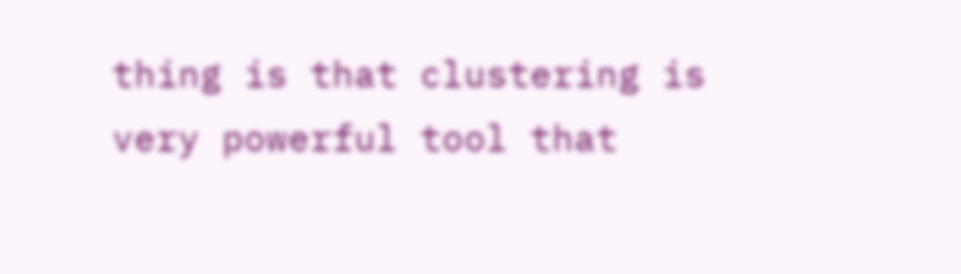thing is that clustering is very powerful tool that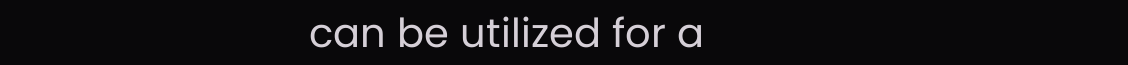can be utilized for a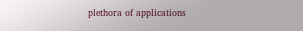plethora of applications